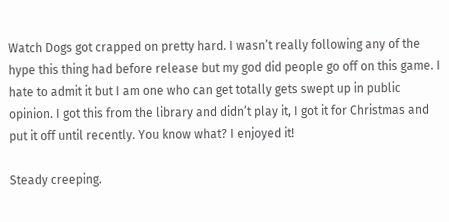Watch Dogs got crapped on pretty hard. I wasn’t really following any of the hype this thing had before release but my god did people go off on this game. I hate to admit it but I am one who can get totally gets swept up in public opinion. I got this from the library and didn’t play it, I got it for Christmas and put it off until recently. You know what? I enjoyed it!

Steady creeping.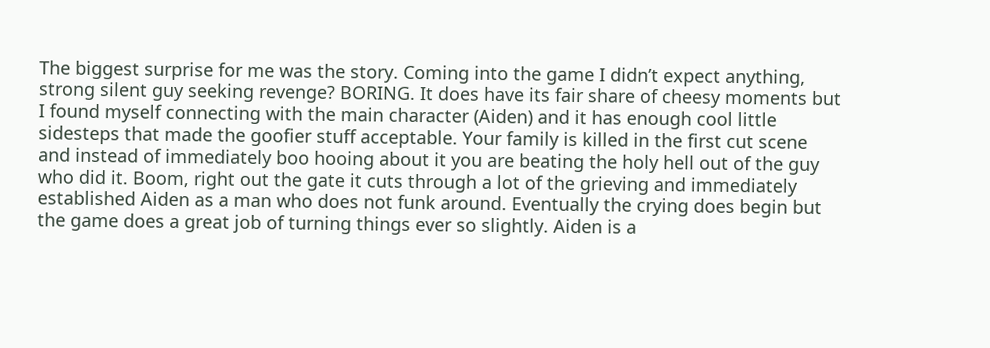The biggest surprise for me was the story. Coming into the game I didn’t expect anything, strong silent guy seeking revenge? BORING. It does have its fair share of cheesy moments but I found myself connecting with the main character (Aiden) and it has enough cool little sidesteps that made the goofier stuff acceptable. Your family is killed in the first cut scene and instead of immediately boo hooing about it you are beating the holy hell out of the guy who did it. Boom, right out the gate it cuts through a lot of the grieving and immediately established Aiden as a man who does not funk around. Eventually the crying does begin but the game does a great job of turning things ever so slightly. Aiden is a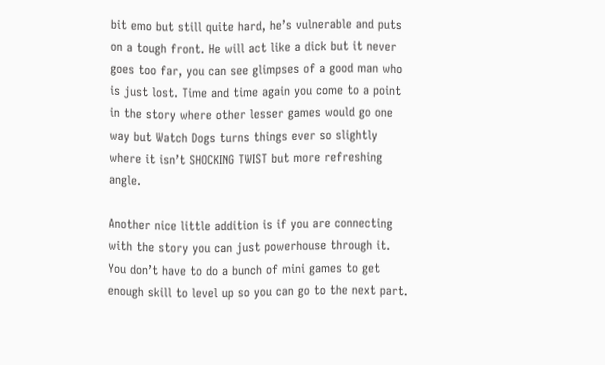bit emo but still quite hard, he’s vulnerable and puts on a tough front. He will act like a dick but it never goes too far, you can see glimpses of a good man who is just lost. Time and time again you come to a point in the story where other lesser games would go one way but Watch Dogs turns things ever so slightly where it isn’t SHOCKING TWIST but more refreshing angle.

Another nice little addition is if you are connecting with the story you can just powerhouse through it. You don’t have to do a bunch of mini games to get enough skill to level up so you can go to the next part.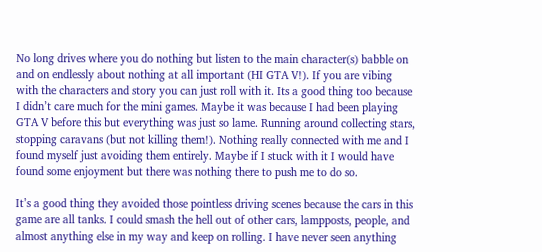No long drives where you do nothing but listen to the main character(s) babble on and on endlessly about nothing at all important (HI GTA V!). If you are vibing with the characters and story you can just roll with it. Its a good thing too because I didn’t care much for the mini games. Maybe it was because I had been playing GTA V before this but everything was just so lame. Running around collecting stars, stopping caravans (but not killing them!). Nothing really connected with me and I found myself just avoiding them entirely. Maybe if I stuck with it I would have found some enjoyment but there was nothing there to push me to do so.

It’s a good thing they avoided those pointless driving scenes because the cars in this game are all tanks. I could smash the hell out of other cars, lampposts, people, and almost anything else in my way and keep on rolling. I have never seen anything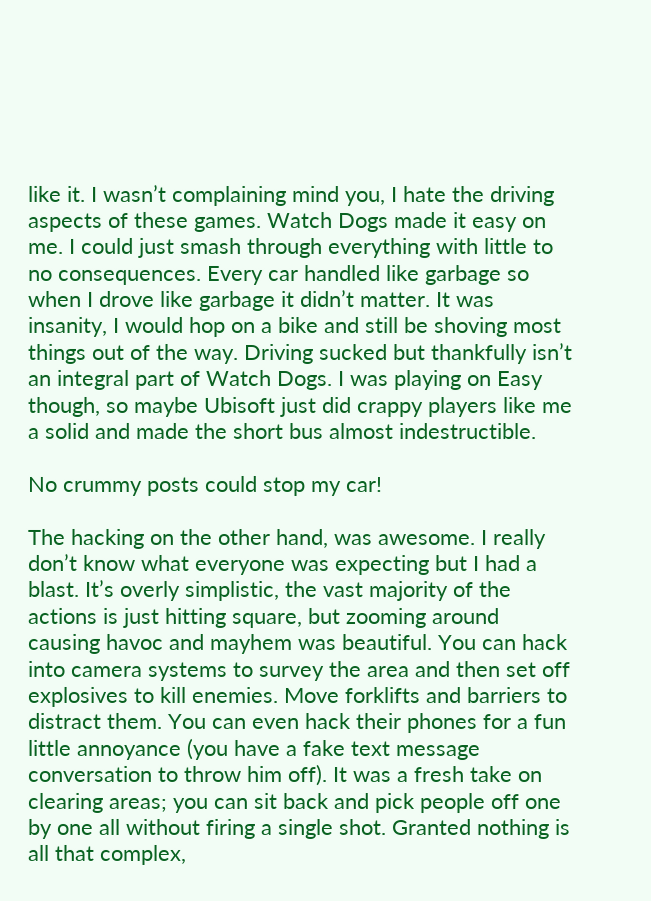like it. I wasn’t complaining mind you, I hate the driving aspects of these games. Watch Dogs made it easy on me. I could just smash through everything with little to no consequences. Every car handled like garbage so when I drove like garbage it didn’t matter. It was insanity, I would hop on a bike and still be shoving most things out of the way. Driving sucked but thankfully isn’t an integral part of Watch Dogs. I was playing on Easy though, so maybe Ubisoft just did crappy players like me a solid and made the short bus almost indestructible.

No crummy posts could stop my car!

The hacking on the other hand, was awesome. I really don’t know what everyone was expecting but I had a blast. It’s overly simplistic, the vast majority of the actions is just hitting square, but zooming around causing havoc and mayhem was beautiful. You can hack into camera systems to survey the area and then set off explosives to kill enemies. Move forklifts and barriers to distract them. You can even hack their phones for a fun little annoyance (you have a fake text message conversation to throw him off). It was a fresh take on clearing areas; you can sit back and pick people off one by one all without firing a single shot. Granted nothing is all that complex,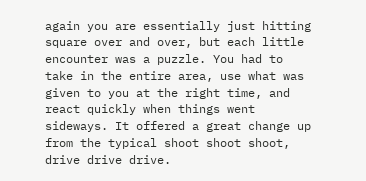again you are essentially just hitting square over and over, but each little encounter was a puzzle. You had to take in the entire area, use what was given to you at the right time, and react quickly when things went sideways. It offered a great change up from the typical shoot shoot shoot, drive drive drive.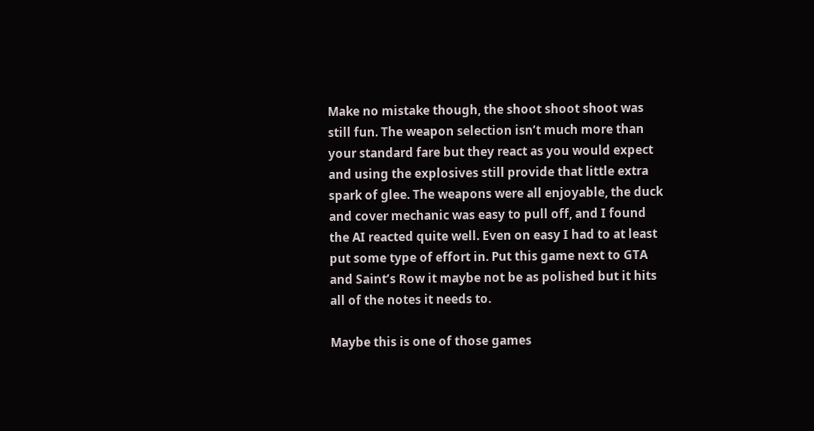Make no mistake though, the shoot shoot shoot was still fun. The weapon selection isn’t much more than your standard fare but they react as you would expect and using the explosives still provide that little extra spark of glee. The weapons were all enjoyable, the duck and cover mechanic was easy to pull off, and I found the AI reacted quite well. Even on easy I had to at least put some type of effort in. Put this game next to GTA and Saint’s Row it maybe not be as polished but it hits all of the notes it needs to.

Maybe this is one of those games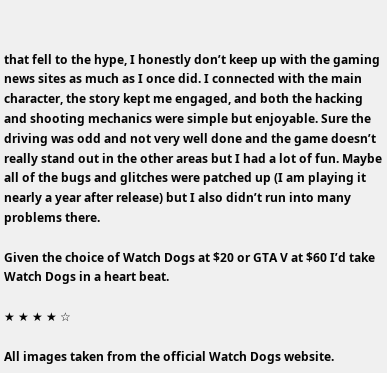that fell to the hype, I honestly don’t keep up with the gaming news sites as much as I once did. I connected with the main character, the story kept me engaged, and both the hacking and shooting mechanics were simple but enjoyable. Sure the driving was odd and not very well done and the game doesn’t really stand out in the other areas but I had a lot of fun. Maybe all of the bugs and glitches were patched up (I am playing it nearly a year after release) but I also didn’t run into many problems there.

Given the choice of Watch Dogs at $20 or GTA V at $60 I’d take Watch Dogs in a heart beat.

★ ★ ★ ★ ☆

All images taken from the official Watch Dogs website.